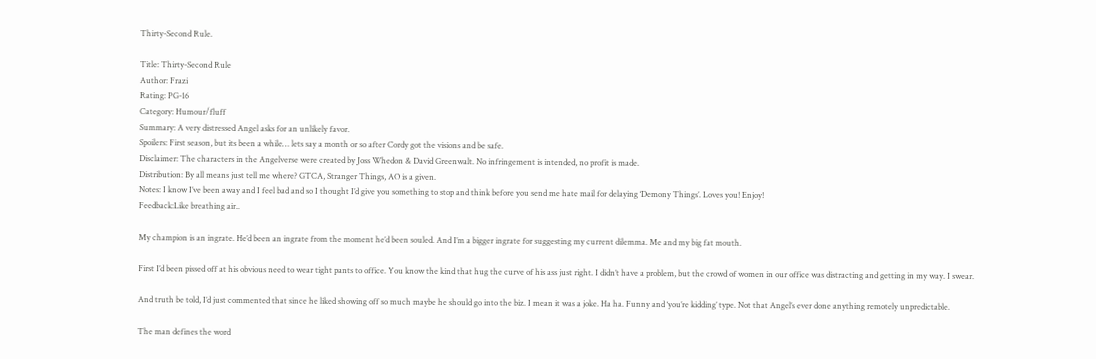Thirty-Second Rule.

Title: Thirty-Second Rule
Author: Frazi
Rating: PG-16
Category: Humour/fluff
Summary: A very distressed Angel asks for an unlikely favor.
Spoilers: First season, but its been a while… lets say a month or so after Cordy got the visions and be safe.
Disclaimer: The characters in the Angelverse were created by Joss Whedon & David Greenwalt. No infringement is intended, no profit is made.
Distribution: By all means just tell me where? GTCA, Stranger Things, AO is a given.
Notes: I know I’ve been away and I feel bad and so I thought I’d give you something to stop and think before you send me hate mail for delaying ‘Demony Things’. Loves you! Enjoy!
Feedback:Like breathing air..

My champion is an ingrate. He’d been an ingrate from the moment he’d been souled. And I’m a bigger ingrate for suggesting my current dilemma. Me and my big fat mouth.

First I’d been pissed off at his obvious need to wear tight pants to office. You know the kind that hug the curve of his ass just right. I didn’t have a problem, but the crowd of women in our office was distracting and getting in my way. I swear.

And truth be told, I’d just commented that since he liked showing off so much maybe he should go into the biz. I mean it was a joke. Ha ha. Funny and ‘you’re kidding’ type. Not that Angel’s ever done anything remotely unpredictable.

The man defines the word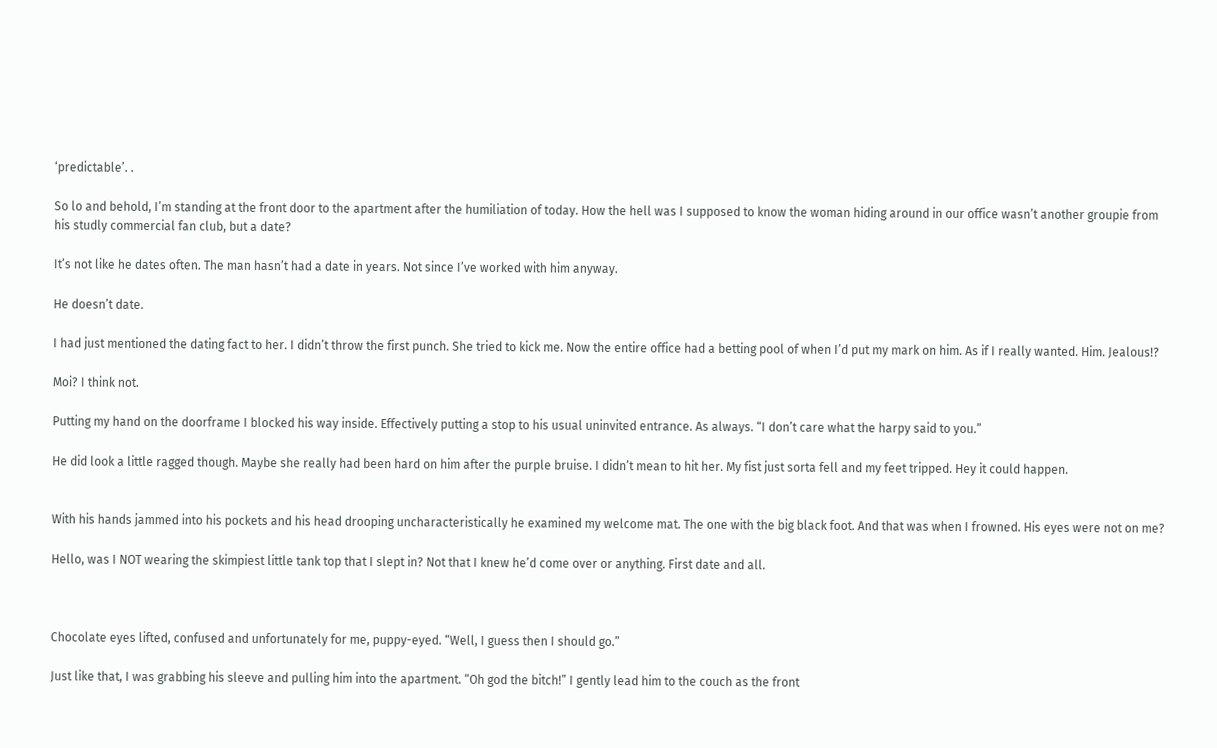‘predictable’. .

So lo and behold, I’m standing at the front door to the apartment after the humiliation of today. How the hell was I supposed to know the woman hiding around in our office wasn’t another groupie from his studly commercial fan club, but a date?

It’s not like he dates often. The man hasn’t had a date in years. Not since I’ve worked with him anyway.

He doesn’t date.

I had just mentioned the dating fact to her. I didn’t throw the first punch. She tried to kick me. Now the entire office had a betting pool of when I’d put my mark on him. As if I really wanted. Him. Jealous!?

Moi? I think not.

Putting my hand on the doorframe I blocked his way inside. Effectively putting a stop to his usual uninvited entrance. As always. “I don’t care what the harpy said to you.”

He did look a little ragged though. Maybe she really had been hard on him after the purple bruise. I didn’t mean to hit her. My fist just sorta fell and my feet tripped. Hey it could happen.


With his hands jammed into his pockets and his head drooping uncharacteristically he examined my welcome mat. The one with the big black foot. And that was when I frowned. His eyes were not on me?

Hello, was I NOT wearing the skimpiest little tank top that I slept in? Not that I knew he’d come over or anything. First date and all.



Chocolate eyes lifted, confused and unfortunately for me, puppy-eyed. “Well, I guess then I should go.”

Just like that, I was grabbing his sleeve and pulling him into the apartment. “Oh god the bitch!” I gently lead him to the couch as the front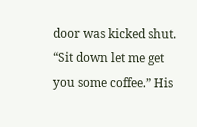door was kicked shut. “Sit down let me get you some coffee.” His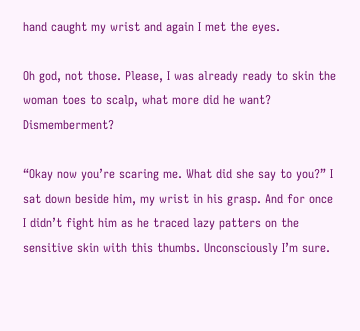hand caught my wrist and again I met the eyes.

Oh god, not those. Please, I was already ready to skin the woman toes to scalp, what more did he want? Dismemberment?

“Okay now you’re scaring me. What did she say to you?” I sat down beside him, my wrist in his grasp. And for once I didn’t fight him as he traced lazy patters on the sensitive skin with this thumbs. Unconsciously I’m sure.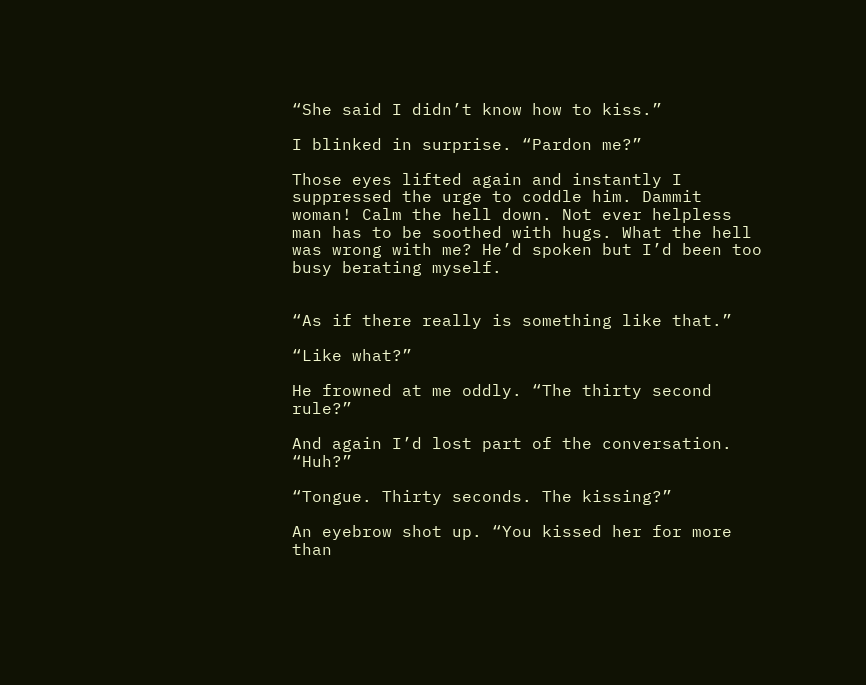“She said I didn’t know how to kiss.”

I blinked in surprise. “Pardon me?”

Those eyes lifted again and instantly I suppressed the urge to coddle him. Dammit woman! Calm the hell down. Not ever helpless man has to be soothed with hugs. What the hell was wrong with me? He’d spoken but I’d been too busy berating myself.


“As if there really is something like that.”

“Like what?”

He frowned at me oddly. “The thirty second rule?”

And again I’d lost part of the conversation. “Huh?”

“Tongue. Thirty seconds. The kissing?”

An eyebrow shot up. “You kissed her for more than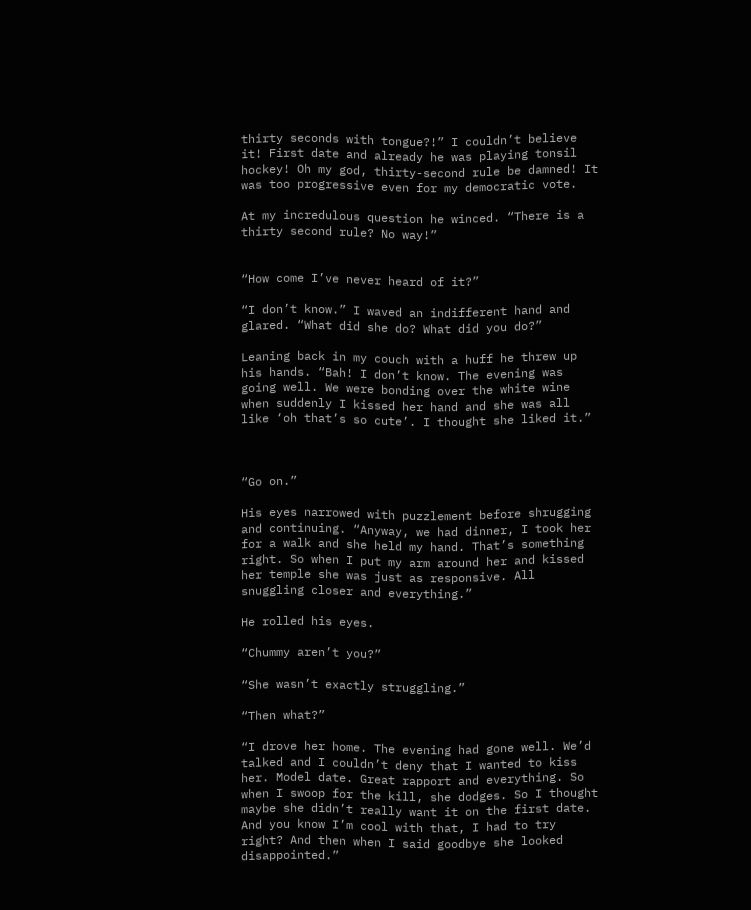thirty seconds with tongue?!” I couldn’t believe it! First date and already he was playing tonsil hockey! Oh my god, thirty-second rule be damned! It was too progressive even for my democratic vote.

At my incredulous question he winced. “There is a thirty second rule? No way!”


“How come I’ve never heard of it?”

“I don’t know.” I waved an indifferent hand and glared. “What did she do? What did you do?”

Leaning back in my couch with a huff he threw up his hands. “Bah! I don’t know. The evening was going well. We were bonding over the white wine when suddenly I kissed her hand and she was all like ‘oh that’s so cute’. I thought she liked it.”



“Go on.”

His eyes narrowed with puzzlement before shrugging and continuing. “Anyway, we had dinner, I took her for a walk and she held my hand. That’s something right. So when I put my arm around her and kissed her temple she was just as responsive. All snuggling closer and everything.”

He rolled his eyes.

“Chummy aren’t you?”

“She wasn’t exactly struggling.”

“Then what?”

“I drove her home. The evening had gone well. We’d talked and I couldn’t deny that I wanted to kiss her. Model date. Great rapport and everything. So when I swoop for the kill, she dodges. So I thought maybe she didn’t really want it on the first date. And you know I’m cool with that, I had to try right? And then when I said goodbye she looked disappointed.”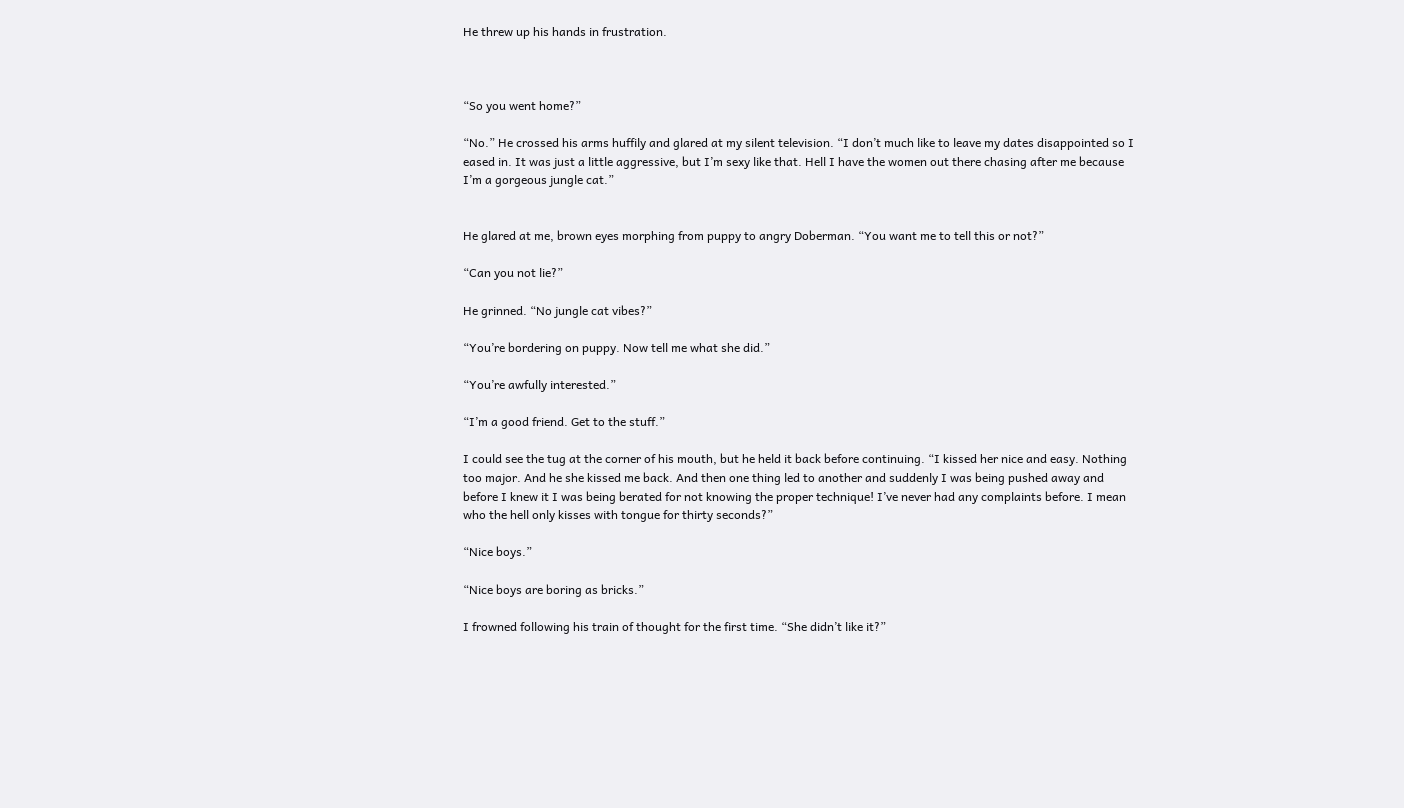He threw up his hands in frustration.



“So you went home?”

“No.” He crossed his arms huffily and glared at my silent television. “I don’t much like to leave my dates disappointed so I eased in. It was just a little aggressive, but I’m sexy like that. Hell I have the women out there chasing after me because I’m a gorgeous jungle cat.”


He glared at me, brown eyes morphing from puppy to angry Doberman. “You want me to tell this or not?”

“Can you not lie?”

He grinned. “No jungle cat vibes?”

“You’re bordering on puppy. Now tell me what she did.”

“You’re awfully interested.”

“I’m a good friend. Get to the stuff.”

I could see the tug at the corner of his mouth, but he held it back before continuing. “I kissed her nice and easy. Nothing too major. And he she kissed me back. And then one thing led to another and suddenly I was being pushed away and before I knew it I was being berated for not knowing the proper technique! I’ve never had any complaints before. I mean who the hell only kisses with tongue for thirty seconds?”

“Nice boys.”

“Nice boys are boring as bricks.”

I frowned following his train of thought for the first time. “She didn’t like it?”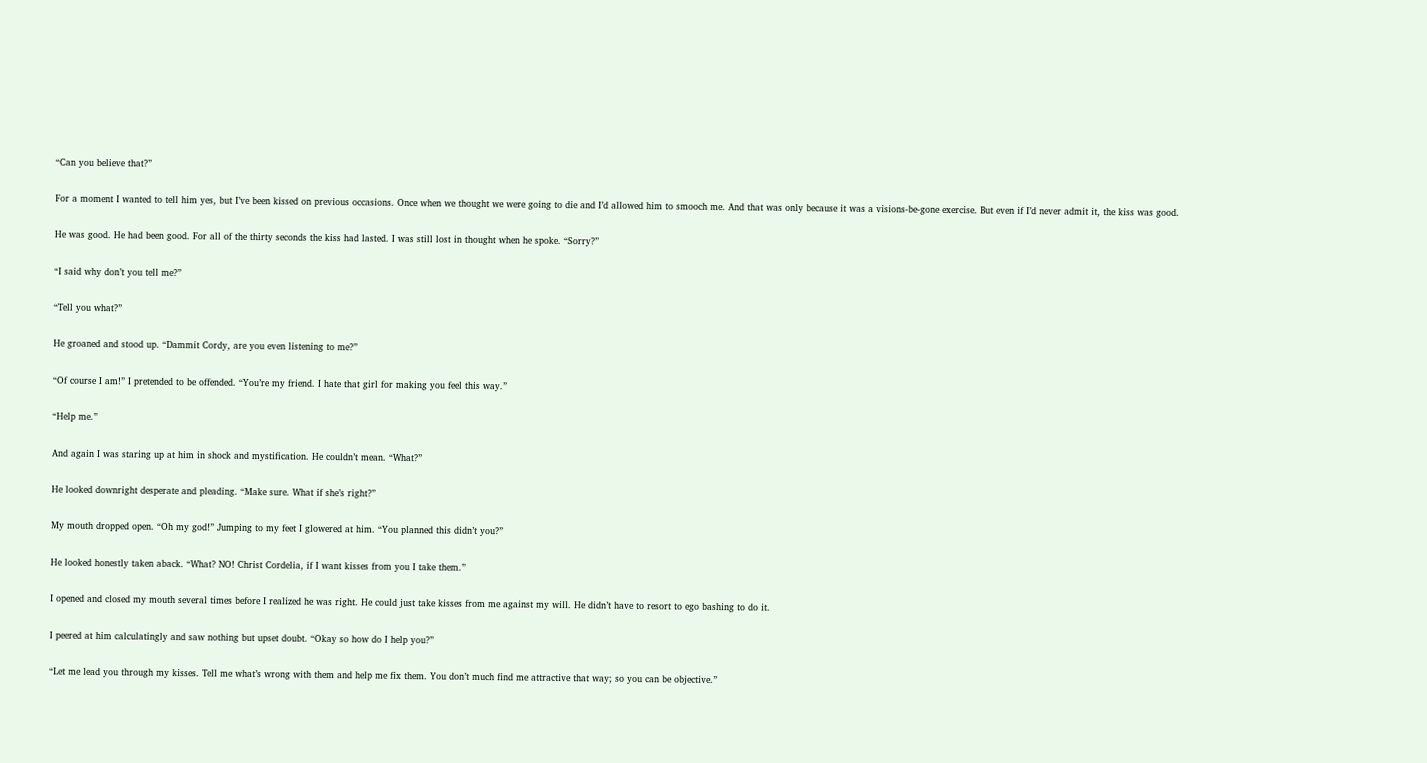“Can you believe that?”

For a moment I wanted to tell him yes, but I’ve been kissed on previous occasions. Once when we thought we were going to die and I’d allowed him to smooch me. And that was only because it was a visions-be-gone exercise. But even if I’d never admit it, the kiss was good.

He was good. He had been good. For all of the thirty seconds the kiss had lasted. I was still lost in thought when he spoke. “Sorry?”

“I said why don’t you tell me?”

“Tell you what?”

He groaned and stood up. “Dammit Cordy, are you even listening to me?”

“Of course I am!” I pretended to be offended. “You’re my friend. I hate that girl for making you feel this way.”

“Help me.”

And again I was staring up at him in shock and mystification. He couldn’t mean. “What?”

He looked downright desperate and pleading. “Make sure. What if she’s right?”

My mouth dropped open. “Oh my god!” Jumping to my feet I glowered at him. “You planned this didn’t you?”

He looked honestly taken aback. “What? NO! Christ Cordelia, if I want kisses from you I take them.”

I opened and closed my mouth several times before I realized he was right. He could just take kisses from me against my will. He didn’t have to resort to ego bashing to do it.

I peered at him calculatingly and saw nothing but upset doubt. “Okay so how do I help you?”

“Let me lead you through my kisses. Tell me what’s wrong with them and help me fix them. You don’t much find me attractive that way; so you can be objective.”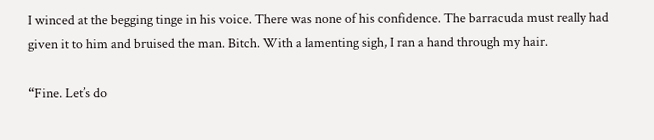I winced at the begging tinge in his voice. There was none of his confidence. The barracuda must really had given it to him and bruised the man. Bitch. With a lamenting sigh, I ran a hand through my hair.

“Fine. Let’s do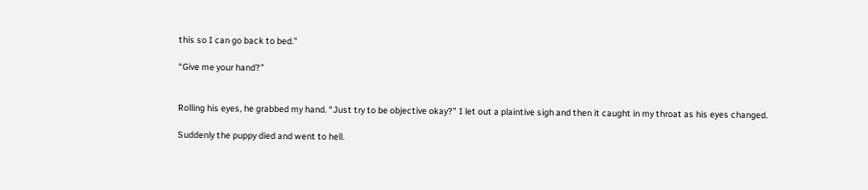this so I can go back to bed.”

“Give me your hand?”


Rolling his eyes, he grabbed my hand. “Just try to be objective okay?” I let out a plaintive sigh and then it caught in my throat as his eyes changed.

Suddenly the puppy died and went to hell.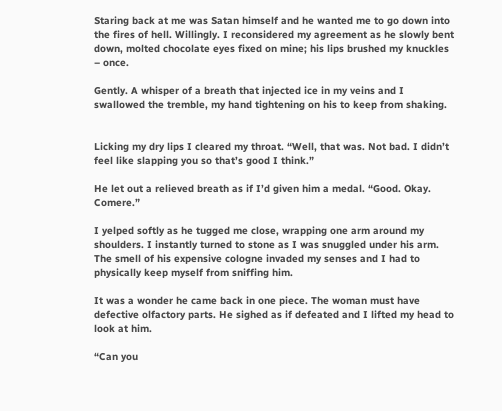Staring back at me was Satan himself and he wanted me to go down into the fires of hell. Willingly. I reconsidered my agreement as he slowly bent down, molted chocolate eyes fixed on mine; his lips brushed my knuckles – once.

Gently. A whisper of a breath that injected ice in my veins and I swallowed the tremble, my hand tightening on his to keep from shaking.


Licking my dry lips I cleared my throat. “Well, that was. Not bad. I didn’t feel like slapping you so that’s good I think.”

He let out a relieved breath as if I’d given him a medal. “Good. Okay. Comere.”

I yelped softly as he tugged me close, wrapping one arm around my shoulders. I instantly turned to stone as I was snuggled under his arm. The smell of his expensive cologne invaded my senses and I had to physically keep myself from sniffing him.

It was a wonder he came back in one piece. The woman must have defective olfactory parts. He sighed as if defeated and I lifted my head to look at him.

“Can you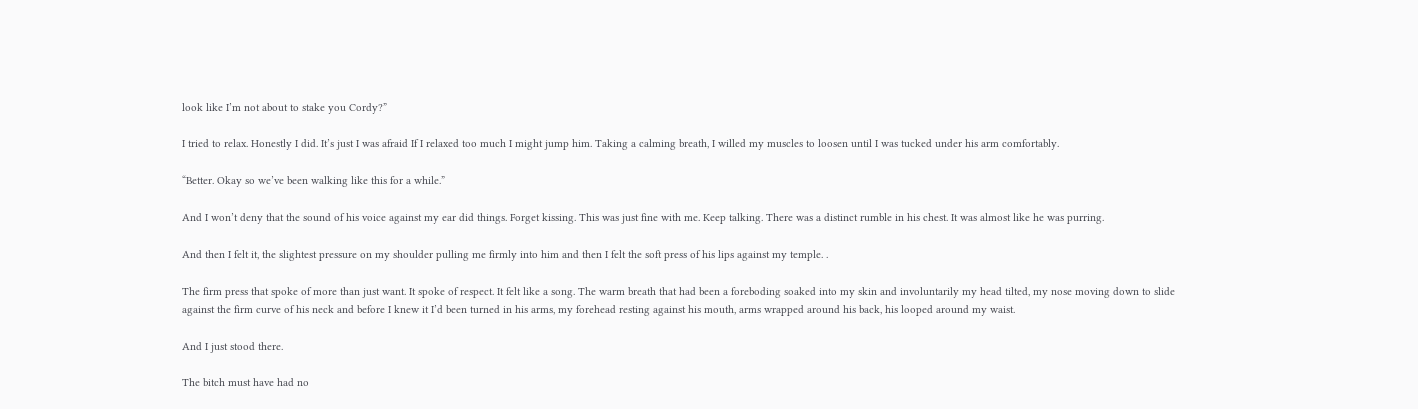look like I’m not about to stake you Cordy?”

I tried to relax. Honestly I did. It’s just I was afraid If I relaxed too much I might jump him. Taking a calming breath, I willed my muscles to loosen until I was tucked under his arm comfortably.

“Better. Okay so we’ve been walking like this for a while.”

And I won’t deny that the sound of his voice against my ear did things. Forget kissing. This was just fine with me. Keep talking. There was a distinct rumble in his chest. It was almost like he was purring.

And then I felt it, the slightest pressure on my shoulder pulling me firmly into him and then I felt the soft press of his lips against my temple. .

The firm press that spoke of more than just want. It spoke of respect. It felt like a song. The warm breath that had been a foreboding soaked into my skin and involuntarily my head tilted, my nose moving down to slide against the firm curve of his neck and before I knew it I’d been turned in his arms, my forehead resting against his mouth, arms wrapped around his back, his looped around my waist.

And I just stood there.

The bitch must have had no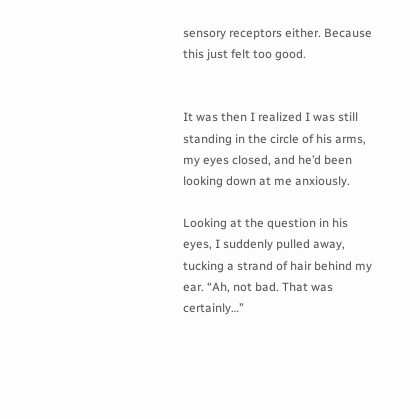sensory receptors either. Because this just felt too good.


It was then I realized I was still standing in the circle of his arms, my eyes closed, and he’d been looking down at me anxiously.

Looking at the question in his eyes, I suddenly pulled away, tucking a strand of hair behind my ear. “Ah, not bad. That was certainly…”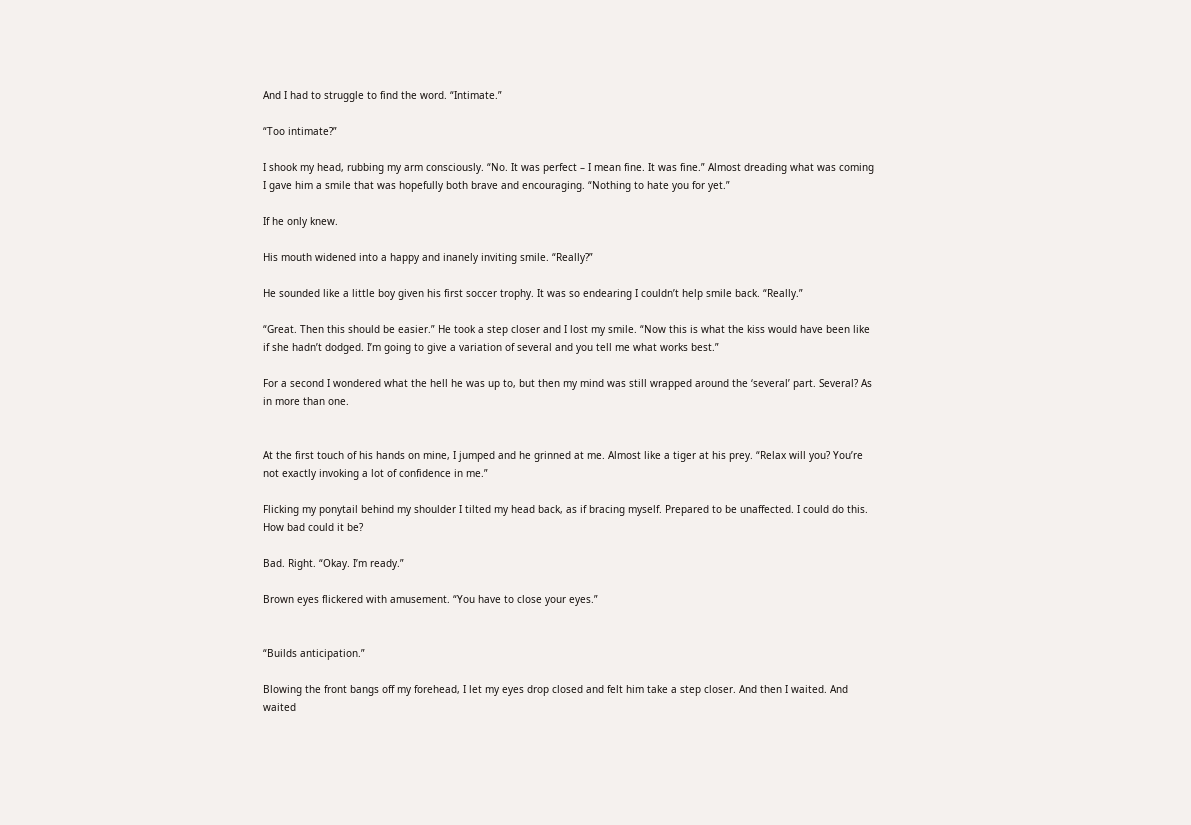And I had to struggle to find the word. “Intimate.”

“Too intimate?”

I shook my head, rubbing my arm consciously. “No. It was perfect – I mean fine. It was fine.” Almost dreading what was coming I gave him a smile that was hopefully both brave and encouraging. “Nothing to hate you for yet.”

If he only knew.

His mouth widened into a happy and inanely inviting smile. “Really?”

He sounded like a little boy given his first soccer trophy. It was so endearing I couldn’t help smile back. “Really.”

“Great. Then this should be easier.” He took a step closer and I lost my smile. “Now this is what the kiss would have been like if she hadn’t dodged. I’m going to give a variation of several and you tell me what works best.”

For a second I wondered what the hell he was up to, but then my mind was still wrapped around the ‘several’ part. Several? As in more than one.


At the first touch of his hands on mine, I jumped and he grinned at me. Almost like a tiger at his prey. “Relax will you? You’re not exactly invoking a lot of confidence in me.”

Flicking my ponytail behind my shoulder I tilted my head back, as if bracing myself. Prepared to be unaffected. I could do this. How bad could it be?

Bad. Right. “Okay. I’m ready.”

Brown eyes flickered with amusement. “You have to close your eyes.”


“Builds anticipation.”

Blowing the front bangs off my forehead, I let my eyes drop closed and felt him take a step closer. And then I waited. And waited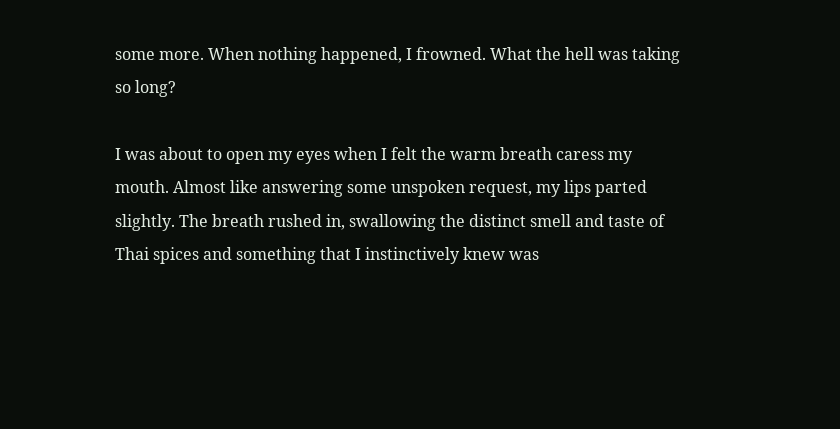some more. When nothing happened, I frowned. What the hell was taking so long?

I was about to open my eyes when I felt the warm breath caress my mouth. Almost like answering some unspoken request, my lips parted slightly. The breath rushed in, swallowing the distinct smell and taste of Thai spices and something that I instinctively knew was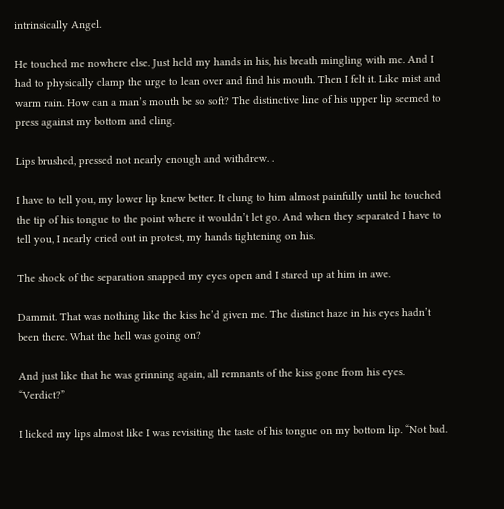intrinsically Angel.

He touched me nowhere else. Just held my hands in his, his breath mingling with me. And I had to physically clamp the urge to lean over and find his mouth. Then I felt it. Like mist and warm rain. How can a man’s mouth be so soft? The distinctive line of his upper lip seemed to press against my bottom and cling.

Lips brushed, pressed not nearly enough and withdrew. .

I have to tell you, my lower lip knew better. It clung to him almost painfully until he touched the tip of his tongue to the point where it wouldn’t let go. And when they separated I have to tell you, I nearly cried out in protest, my hands tightening on his.

The shock of the separation snapped my eyes open and I stared up at him in awe.

Dammit. That was nothing like the kiss he’d given me. The distinct haze in his eyes hadn’t been there. What the hell was going on?

And just like that he was grinning again, all remnants of the kiss gone from his eyes. “Verdict?”

I licked my lips almost like I was revisiting the taste of his tongue on my bottom lip. “Not bad.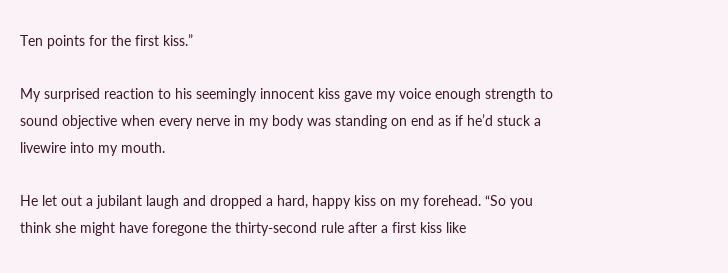Ten points for the first kiss.”

My surprised reaction to his seemingly innocent kiss gave my voice enough strength to sound objective when every nerve in my body was standing on end as if he’d stuck a livewire into my mouth.

He let out a jubilant laugh and dropped a hard, happy kiss on my forehead. “So you think she might have foregone the thirty-second rule after a first kiss like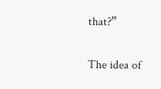that?”

The idea of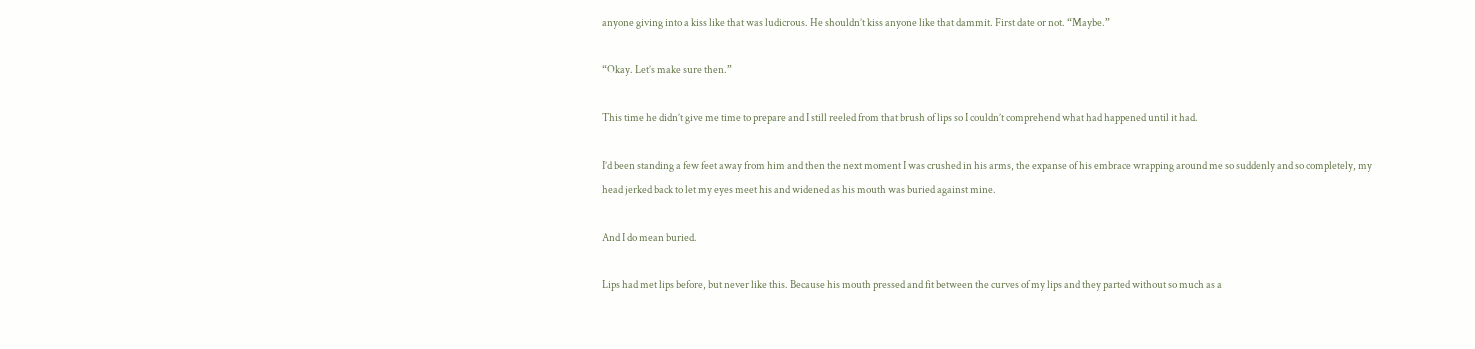anyone giving into a kiss like that was ludicrous. He shouldn’t kiss anyone like that dammit. First date or not. “Maybe.”

“Okay. Let’s make sure then.”

This time he didn’t give me time to prepare and I still reeled from that brush of lips so I couldn’t comprehend what had happened until it had.

I’d been standing a few feet away from him and then the next moment I was crushed in his arms, the expanse of his embrace wrapping around me so suddenly and so completely, my head jerked back to let my eyes meet his and widened as his mouth was buried against mine.

And I do mean buried.

Lips had met lips before, but never like this. Because his mouth pressed and fit between the curves of my lips and they parted without so much as a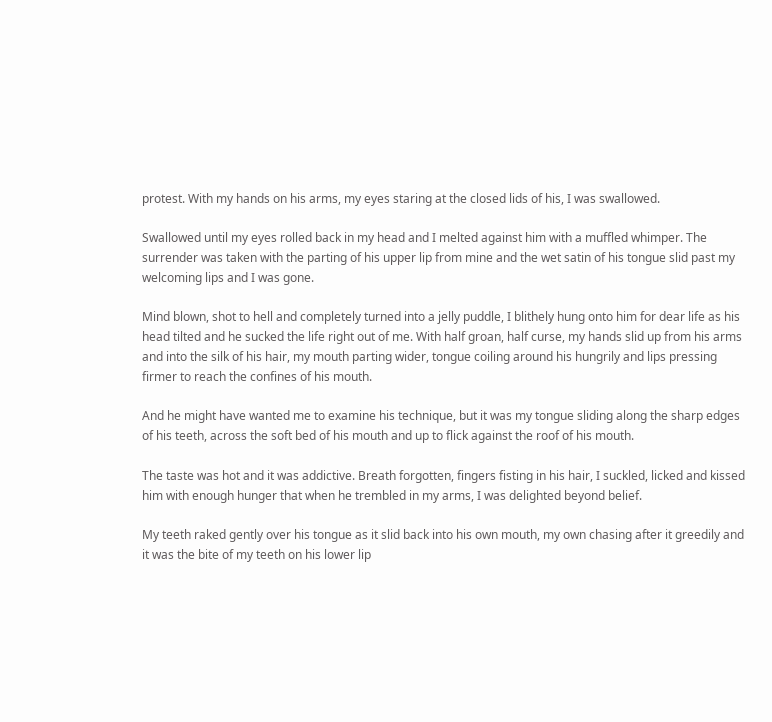protest. With my hands on his arms, my eyes staring at the closed lids of his, I was swallowed.

Swallowed until my eyes rolled back in my head and I melted against him with a muffled whimper. The surrender was taken with the parting of his upper lip from mine and the wet satin of his tongue slid past my welcoming lips and I was gone.

Mind blown, shot to hell and completely turned into a jelly puddle, I blithely hung onto him for dear life as his head tilted and he sucked the life right out of me. With half groan, half curse, my hands slid up from his arms and into the silk of his hair, my mouth parting wider, tongue coiling around his hungrily and lips pressing firmer to reach the confines of his mouth.

And he might have wanted me to examine his technique, but it was my tongue sliding along the sharp edges of his teeth, across the soft bed of his mouth and up to flick against the roof of his mouth.

The taste was hot and it was addictive. Breath forgotten, fingers fisting in his hair, I suckled, licked and kissed him with enough hunger that when he trembled in my arms, I was delighted beyond belief.

My teeth raked gently over his tongue as it slid back into his own mouth, my own chasing after it greedily and it was the bite of my teeth on his lower lip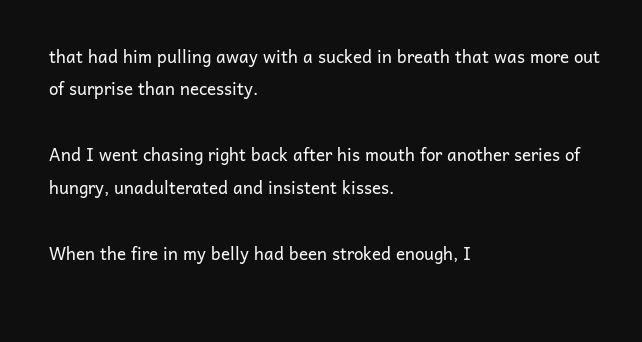that had him pulling away with a sucked in breath that was more out of surprise than necessity.

And I went chasing right back after his mouth for another series of hungry, unadulterated and insistent kisses.

When the fire in my belly had been stroked enough, I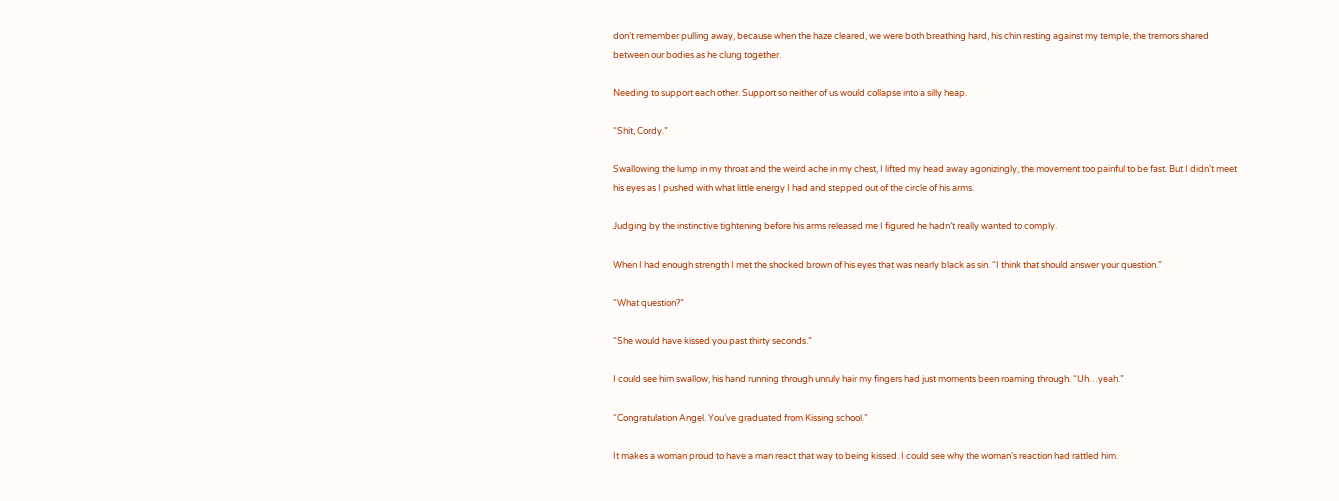don’t remember pulling away, because when the haze cleared, we were both breathing hard, his chin resting against my temple, the tremors shared between our bodies as he clung together.

Needing to support each other. Support so neither of us would collapse into a silly heap.

“Shit, Cordy.”

Swallowing the lump in my throat and the weird ache in my chest, I lifted my head away agonizingly, the movement too painful to be fast. But I didn’t meet his eyes as I pushed with what little energy I had and stepped out of the circle of his arms.

Judging by the instinctive tightening before his arms released me I figured he hadn’t really wanted to comply.

When I had enough strength I met the shocked brown of his eyes that was nearly black as sin. “I think that should answer your question.”

“What question?”

“She would have kissed you past thirty seconds.”

I could see him swallow, his hand running through unruly hair my fingers had just moments been roaming through. “Uh…yeah.”

“Congratulation Angel. You’ve graduated from Kissing school.”

It makes a woman proud to have a man react that way to being kissed. I could see why the woman’s reaction had rattled him.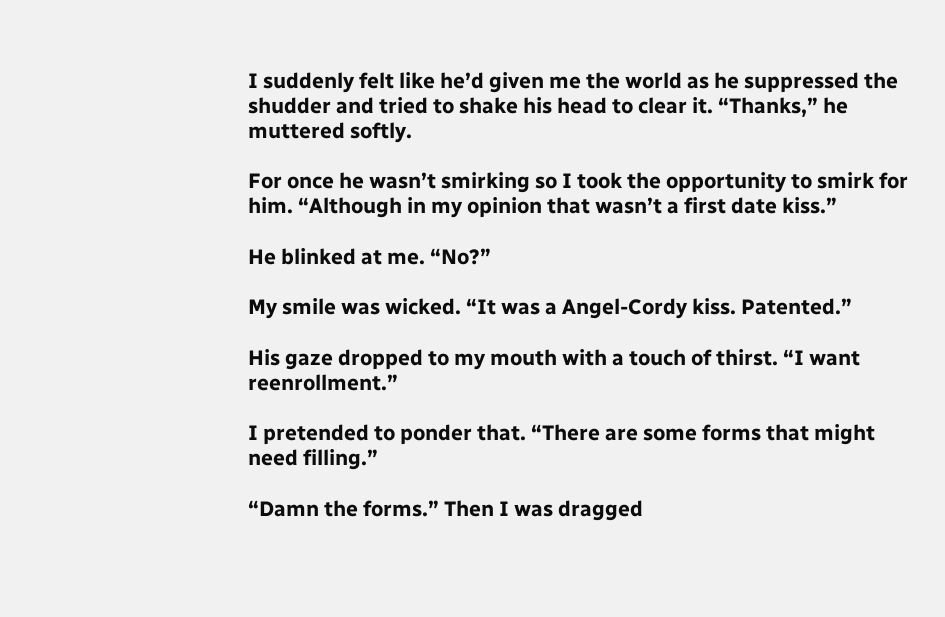I suddenly felt like he’d given me the world as he suppressed the shudder and tried to shake his head to clear it. “Thanks,” he muttered softly.

For once he wasn’t smirking so I took the opportunity to smirk for him. “Although in my opinion that wasn’t a first date kiss.”

He blinked at me. “No?”

My smile was wicked. “It was a Angel-Cordy kiss. Patented.”

His gaze dropped to my mouth with a touch of thirst. “I want reenrollment.”

I pretended to ponder that. “There are some forms that might need filling.”

“Damn the forms.” Then I was dragged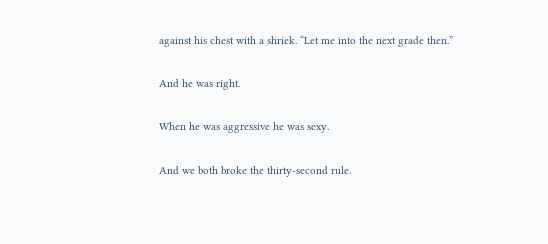against his chest with a shriek. “Let me into the next grade then.”

And he was right.

When he was aggressive he was sexy.

And we both broke the thirty-second rule.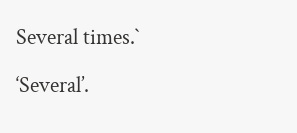Several times.`

‘Several’.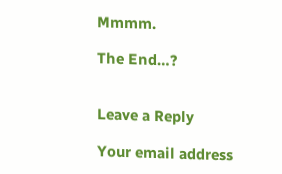Mmmm.

The End…?


Leave a Reply

Your email address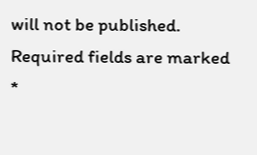will not be published. Required fields are marked *